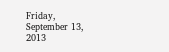Friday, September 13, 2013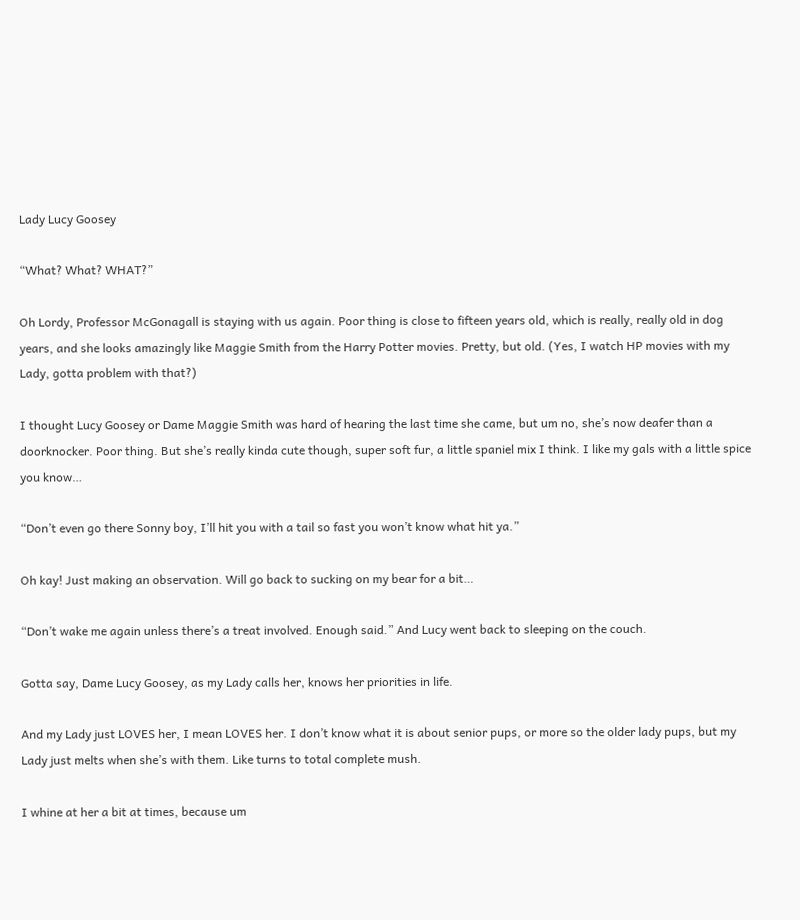Lady Lucy Goosey

“What? What? WHAT?”

Oh Lordy, Professor McGonagall is staying with us again. Poor thing is close to fifteen years old, which is really, really old in dog years, and she looks amazingly like Maggie Smith from the Harry Potter movies. Pretty, but old. (Yes, I watch HP movies with my Lady, gotta problem with that?)

I thought Lucy Goosey or Dame Maggie Smith was hard of hearing the last time she came, but um no, she’s now deafer than a doorknocker. Poor thing. But she’s really kinda cute though, super soft fur, a little spaniel mix I think. I like my gals with a little spice you know…

“Don’t even go there Sonny boy, I’ll hit you with a tail so fast you won’t know what hit ya.”

Oh kay! Just making an observation. Will go back to sucking on my bear for a bit…

“Don’t wake me again unless there’s a treat involved. Enough said.” And Lucy went back to sleeping on the couch.

Gotta say, Dame Lucy Goosey, as my Lady calls her, knows her priorities in life.

And my Lady just LOVES her, I mean LOVES her. I don’t know what it is about senior pups, or more so the older lady pups, but my Lady just melts when she’s with them. Like turns to total complete mush.

I whine at her a bit at times, because um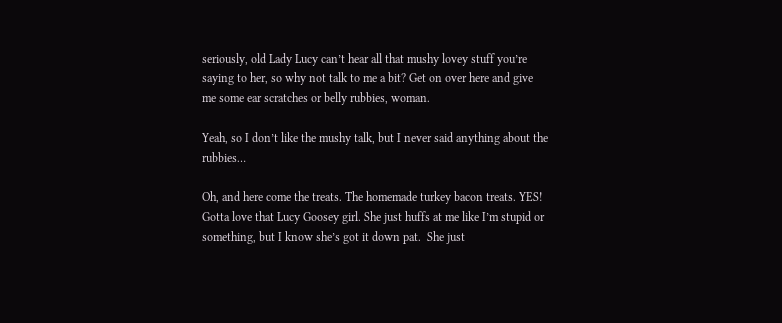seriously, old Lady Lucy can’t hear all that mushy lovey stuff you’re saying to her, so why not talk to me a bit? Get on over here and give me some ear scratches or belly rubbies, woman.

Yeah, so I don’t like the mushy talk, but I never said anything about the rubbies…

Oh, and here come the treats. The homemade turkey bacon treats. YES! Gotta love that Lucy Goosey girl. She just huffs at me like I’m stupid or something, but I know she’s got it down pat.  She just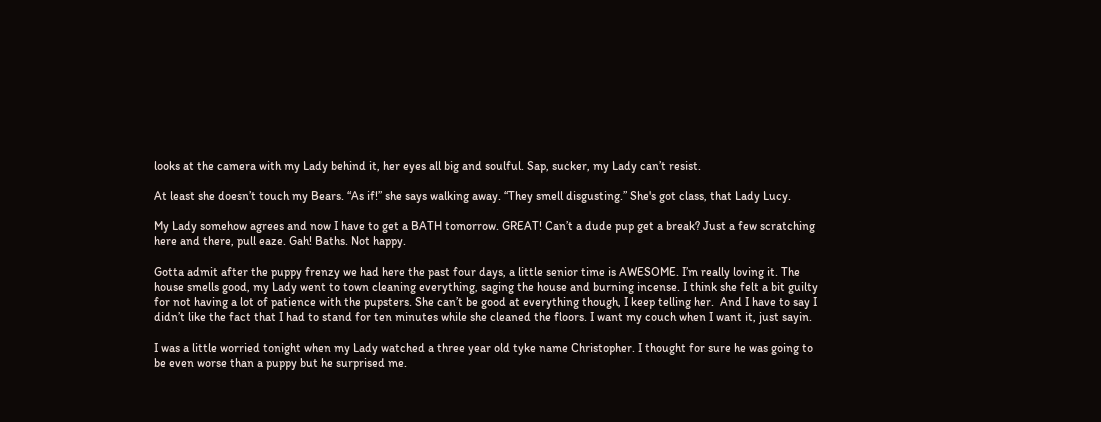looks at the camera with my Lady behind it, her eyes all big and soulful. Sap, sucker, my Lady can’t resist.

At least she doesn’t touch my Bears. “As if!” she says walking away. “They smell disgusting.” She's got class, that Lady Lucy.

My Lady somehow agrees and now I have to get a BATH tomorrow. GREAT! Can’t a dude pup get a break? Just a few scratching here and there, pull eaze. Gah! Baths. Not happy.

Gotta admit after the puppy frenzy we had here the past four days, a little senior time is AWESOME. I’m really loving it. The house smells good, my Lady went to town cleaning everything, saging the house and burning incense. I think she felt a bit guilty for not having a lot of patience with the pupsters. She can’t be good at everything though, I keep telling her.  And I have to say I didn’t like the fact that I had to stand for ten minutes while she cleaned the floors. I want my couch when I want it, just sayin.

I was a little worried tonight when my Lady watched a three year old tyke name Christopher. I thought for sure he was going to be even worse than a puppy but he surprised me.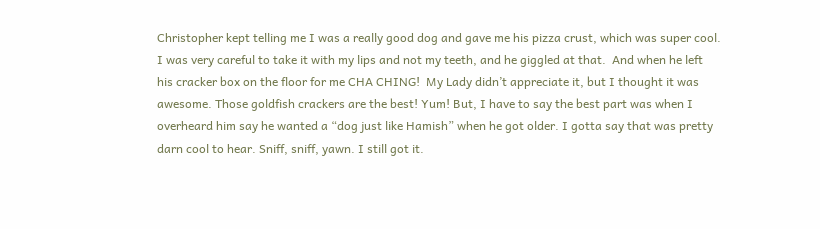Christopher kept telling me I was a really good dog and gave me his pizza crust, which was super cool.  I was very careful to take it with my lips and not my teeth, and he giggled at that.  And when he left his cracker box on the floor for me CHA CHING!  My Lady didn’t appreciate it, but I thought it was awesome. Those goldfish crackers are the best! Yum! But, I have to say the best part was when I overheard him say he wanted a “dog just like Hamish” when he got older. I gotta say that was pretty darn cool to hear. Sniff, sniff, yawn. I still got it.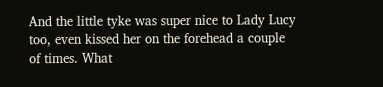And the little tyke was super nice to Lady Lucy too, even kissed her on the forehead a couple of times. What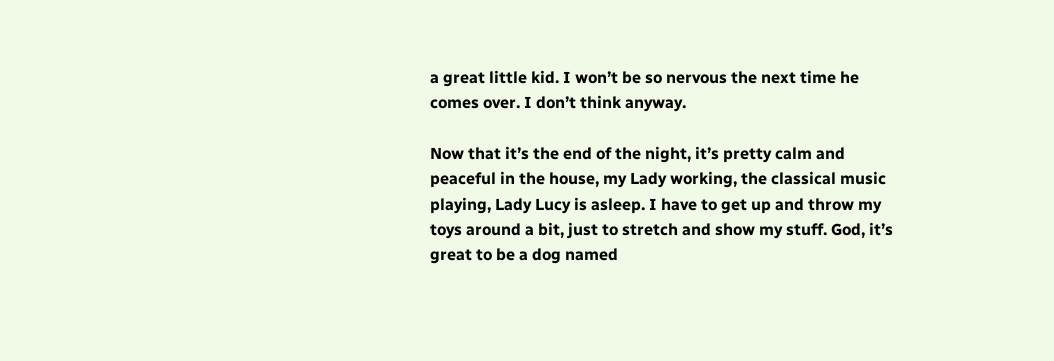a great little kid. I won’t be so nervous the next time he comes over. I don’t think anyway.

Now that it’s the end of the night, it’s pretty calm and peaceful in the house, my Lady working, the classical music playing, Lady Lucy is asleep. I have to get up and throw my toys around a bit, just to stretch and show my stuff. God, it’s great to be a dog named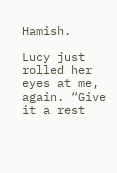Hamish.

Lucy just rolled her eyes at me, again. “Give it a rest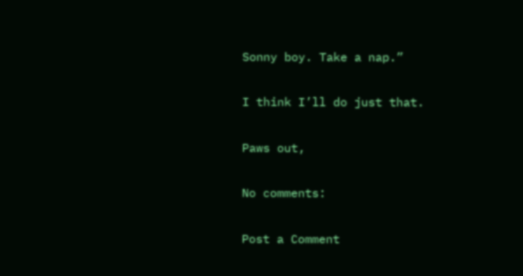Sonny boy. Take a nap.”

I think I’ll do just that.

Paws out,

No comments:

Post a Comment